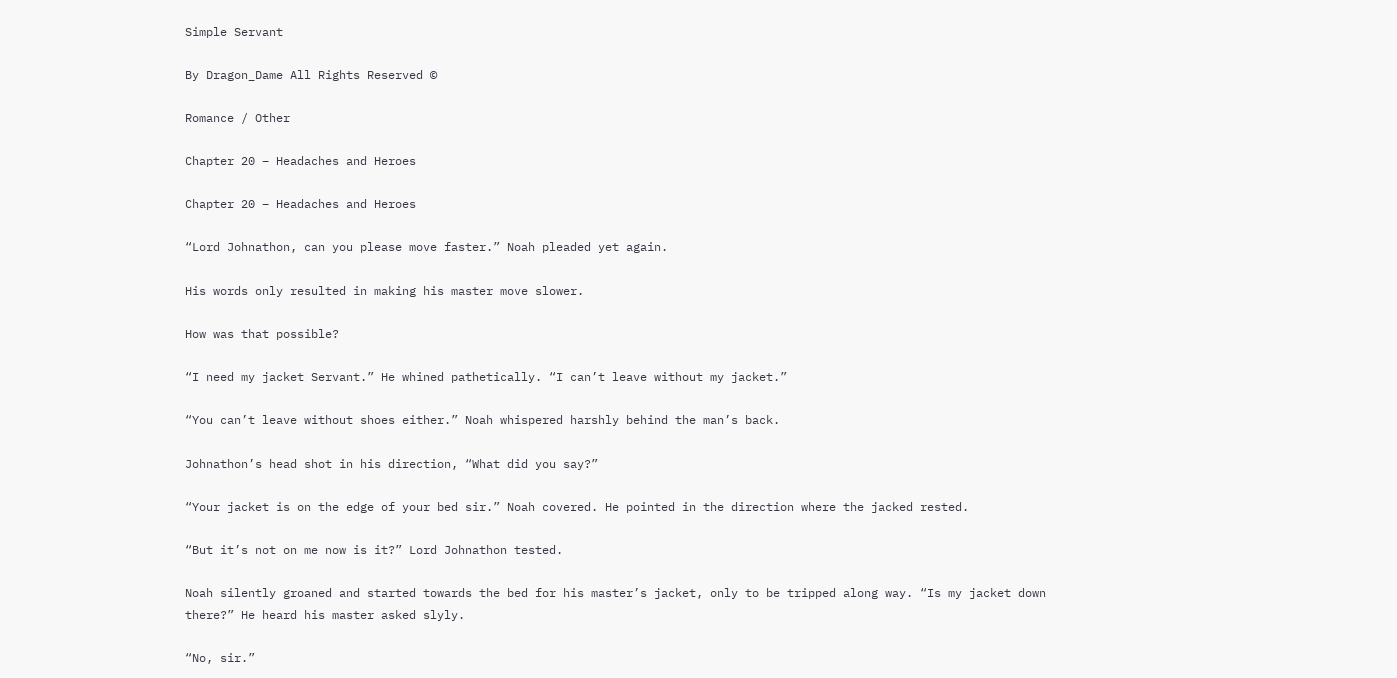Simple Servant

By Dragon_Dame All Rights Reserved ©

Romance / Other

Chapter 20 – Headaches and Heroes

Chapter 20 – Headaches and Heroes

“Lord Johnathon, can you please move faster.” Noah pleaded yet again.

His words only resulted in making his master move slower.

How was that possible?

“I need my jacket Servant.” He whined pathetically. “I can’t leave without my jacket.”

“You can’t leave without shoes either.” Noah whispered harshly behind the man’s back.

Johnathon’s head shot in his direction, “What did you say?”

“Your jacket is on the edge of your bed sir.” Noah covered. He pointed in the direction where the jacked rested.

“But it’s not on me now is it?” Lord Johnathon tested.

Noah silently groaned and started towards the bed for his master’s jacket, only to be tripped along way. “Is my jacket down there?” He heard his master asked slyly.

“No, sir.”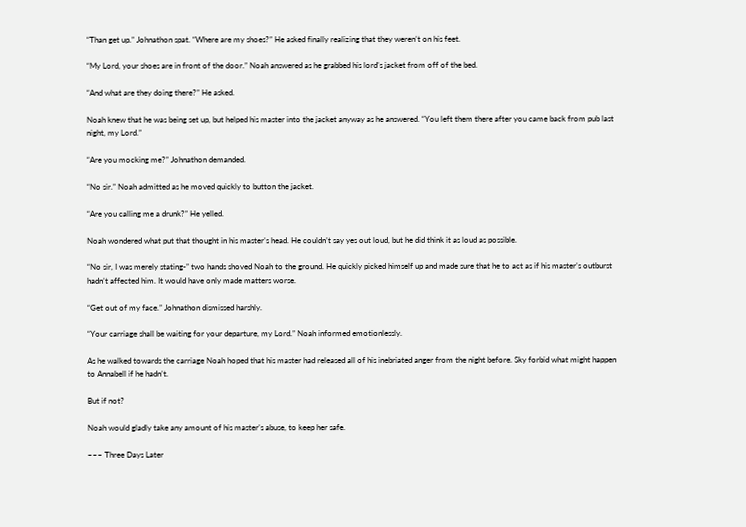“Than get up.” Johnathon spat. “Where are my shoes?” He asked finally realizing that they weren’t on his feet.

“My Lord, your shoes are in front of the door.” Noah answered as he grabbed his lord’s jacket from off of the bed.

“And what are they doing there?” He asked.

Noah knew that he was being set up, but helped his master into the jacket anyway as he answered. “You left them there after you came back from pub last night, my Lord.”

“Are you mocking me?” Johnathon demanded.

“No sir.” Noah admitted as he moved quickly to button the jacket.

“Are you calling me a drunk?” He yelled.

Noah wondered what put that thought in his master’s head. He couldn’t say yes out loud, but he did think it as loud as possible.

“No sir, I was merely stating-” two hands shoved Noah to the ground. He quickly picked himself up and made sure that he to act as if his master’s outburst hadn’t affected him. It would have only made matters worse.

“Get out of my face.” Johnathon dismissed harshly.

“Your carriage shall be waiting for your departure, my Lord.” Noah informed emotionlessly.

As he walked towards the carriage Noah hoped that his master had released all of his inebriated anger from the night before. Sky forbid what might happen to Annabell if he hadn’t.

But if not?

Noah would gladly take any amount of his master’s abuse, to keep her safe.

~~~ Three Days Later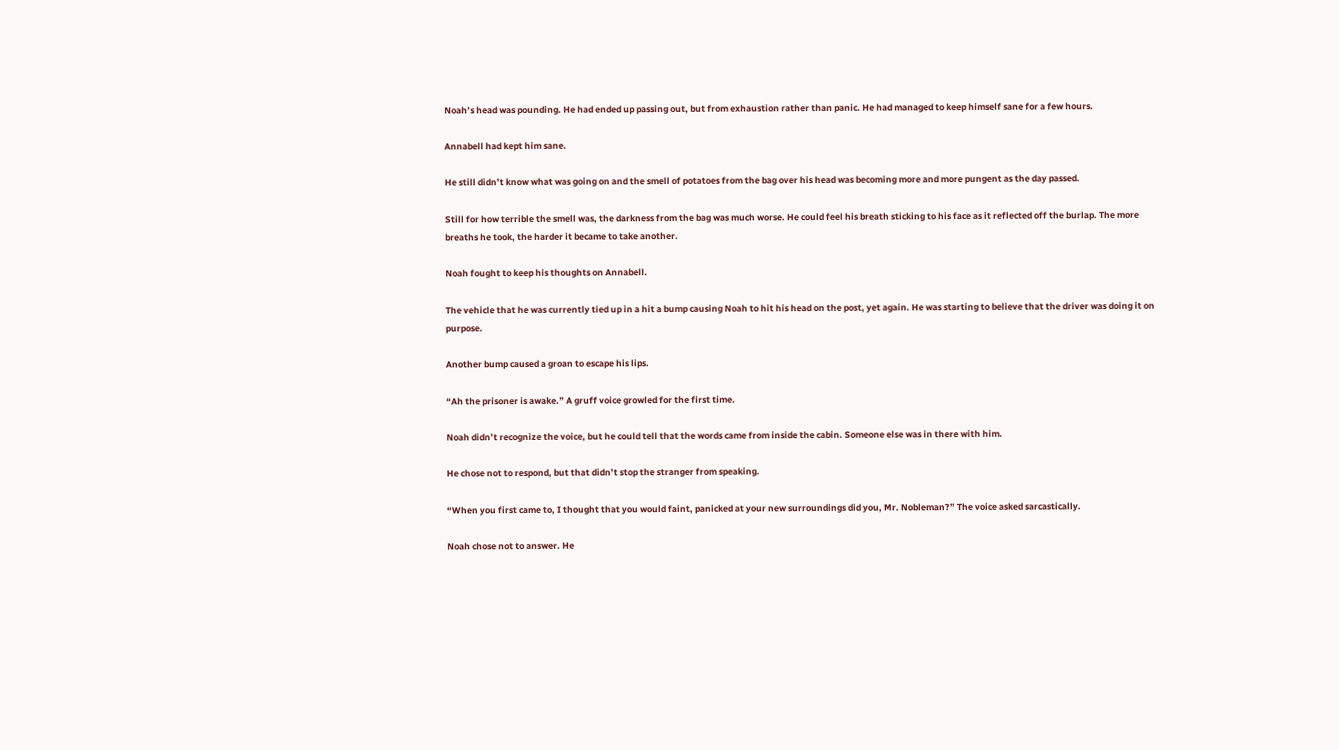Noah’s head was pounding. He had ended up passing out, but from exhaustion rather than panic. He had managed to keep himself sane for a few hours.

Annabell had kept him sane.

He still didn’t know what was going on and the smell of potatoes from the bag over his head was becoming more and more pungent as the day passed.

Still for how terrible the smell was, the darkness from the bag was much worse. He could feel his breath sticking to his face as it reflected off the burlap. The more breaths he took, the harder it became to take another.

Noah fought to keep his thoughts on Annabell.

The vehicle that he was currently tied up in a hit a bump causing Noah to hit his head on the post, yet again. He was starting to believe that the driver was doing it on purpose.

Another bump caused a groan to escape his lips.

“Ah the prisoner is awake.” A gruff voice growled for the first time.

Noah didn’t recognize the voice, but he could tell that the words came from inside the cabin. Someone else was in there with him.

He chose not to respond, but that didn’t stop the stranger from speaking.

“When you first came to, I thought that you would faint, panicked at your new surroundings did you, Mr. Nobleman?” The voice asked sarcastically.

Noah chose not to answer. He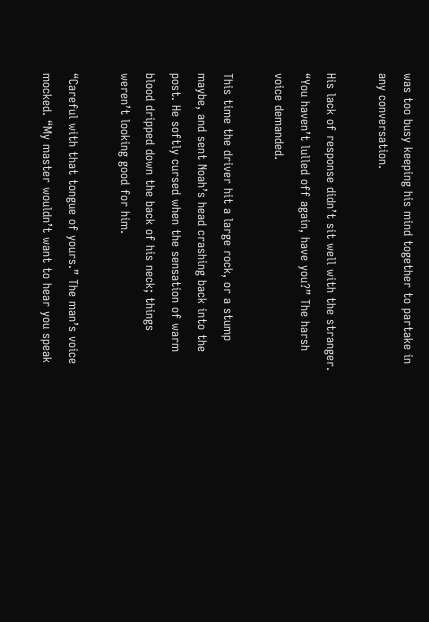was too busy keeping his mind together to partake in any conversation.

His lack of response didn’t sit well with the stranger. “You haven’t lulled off again, have you?” The harsh voice demanded.

This time the driver hit a large rock, or a stump maybe, and sent Noah’s head crashing back into the post. He softly cursed when the sensation of warm blood dripped down the back of his neck; things weren’t looking good for him.

“Careful with that tongue of yours.” The man’s voice mocked. “My master wouldn’t want to hear you speak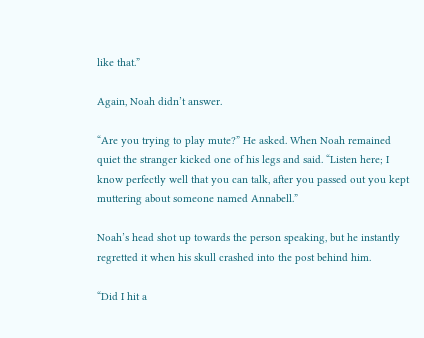like that.”

Again, Noah didn’t answer.

“Are you trying to play mute?” He asked. When Noah remained quiet the stranger kicked one of his legs and said. “Listen here; I know perfectly well that you can talk, after you passed out you kept muttering about someone named Annabell.”

Noah’s head shot up towards the person speaking, but he instantly regretted it when his skull crashed into the post behind him.

“Did I hit a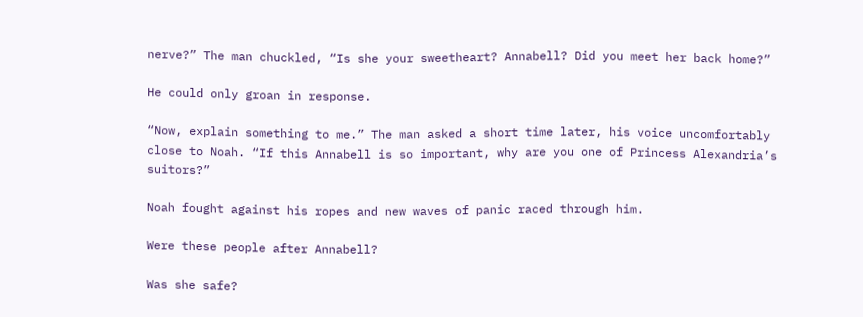nerve?” The man chuckled, “Is she your sweetheart? Annabell? Did you meet her back home?”

He could only groan in response.

“Now, explain something to me.” The man asked a short time later, his voice uncomfortably close to Noah. “If this Annabell is so important, why are you one of Princess Alexandria’s suitors?”

Noah fought against his ropes and new waves of panic raced through him.

Were these people after Annabell?

Was she safe?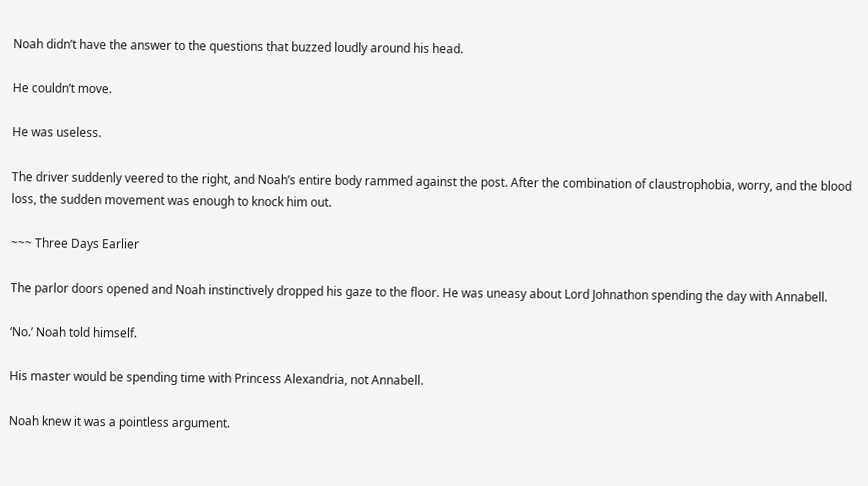Noah didn’t have the answer to the questions that buzzed loudly around his head.

He couldn’t move.

He was useless.

The driver suddenly veered to the right, and Noah’s entire body rammed against the post. After the combination of claustrophobia, worry, and the blood loss, the sudden movement was enough to knock him out.

~~~ Three Days Earlier

The parlor doors opened and Noah instinctively dropped his gaze to the floor. He was uneasy about Lord Johnathon spending the day with Annabell.

‘No.’ Noah told himself.

His master would be spending time with Princess Alexandria, not Annabell.

Noah knew it was a pointless argument.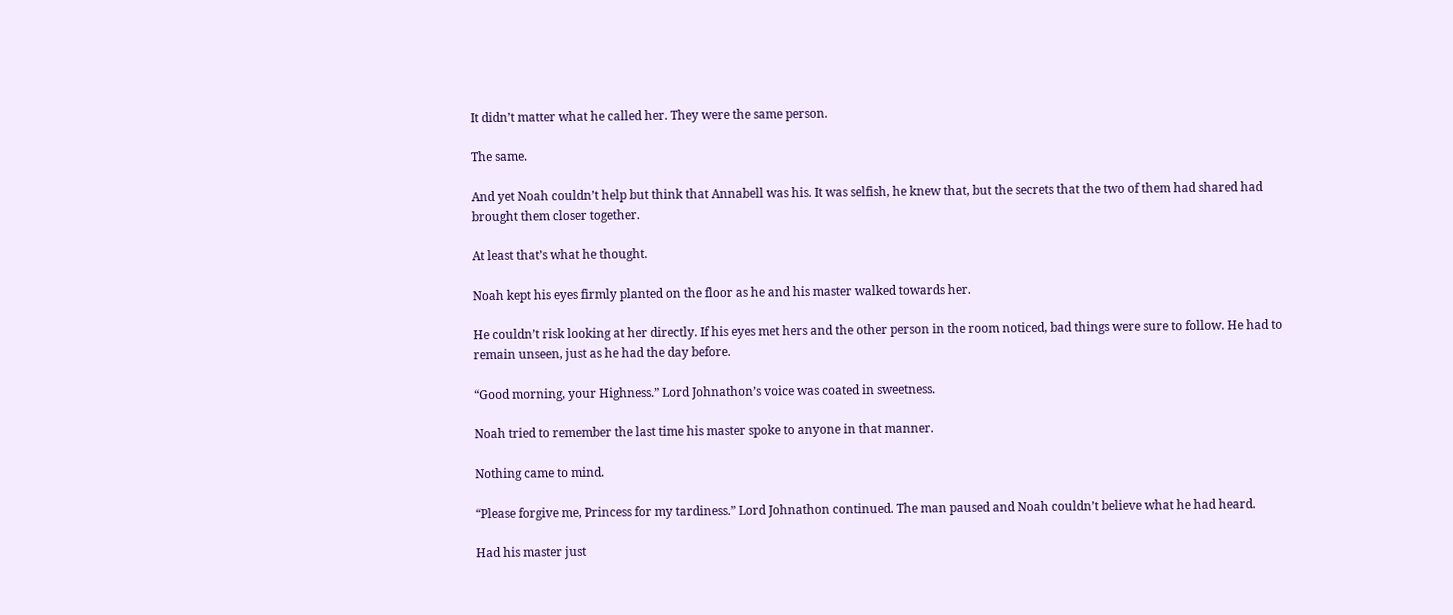It didn’t matter what he called her. They were the same person.

The same.

And yet Noah couldn’t help but think that Annabell was his. It was selfish, he knew that, but the secrets that the two of them had shared had brought them closer together.

At least that’s what he thought.

Noah kept his eyes firmly planted on the floor as he and his master walked towards her.

He couldn’t risk looking at her directly. If his eyes met hers and the other person in the room noticed, bad things were sure to follow. He had to remain unseen, just as he had the day before.

“Good morning, your Highness.” Lord Johnathon’s voice was coated in sweetness.

Noah tried to remember the last time his master spoke to anyone in that manner.

Nothing came to mind.

“Please forgive me, Princess for my tardiness.” Lord Johnathon continued. The man paused and Noah couldn’t believe what he had heard.

Had his master just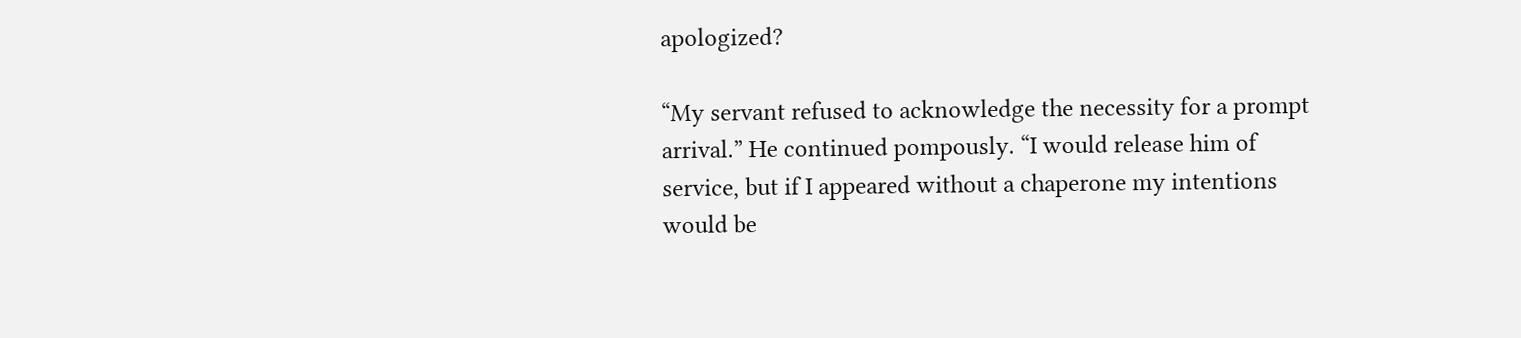apologized?

“My servant refused to acknowledge the necessity for a prompt arrival.” He continued pompously. “I would release him of service, but if I appeared without a chaperone my intentions would be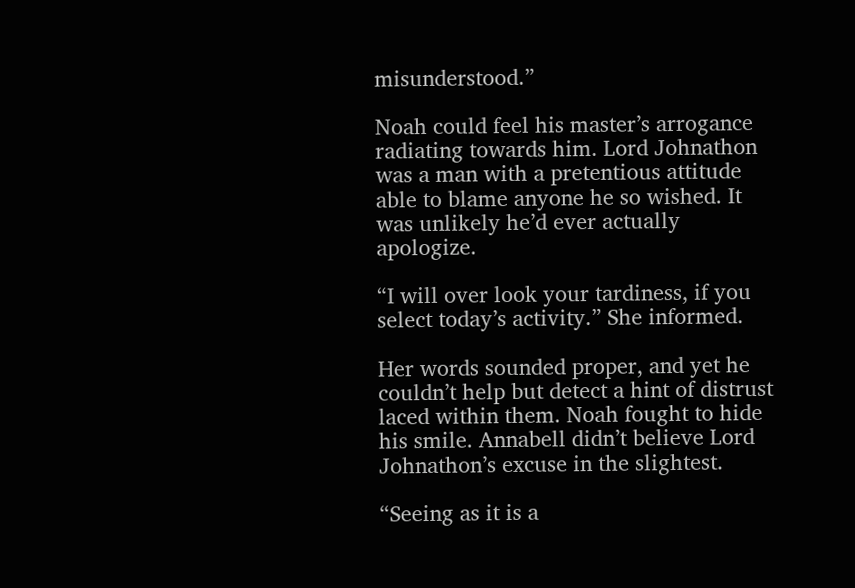misunderstood.”

Noah could feel his master’s arrogance radiating towards him. Lord Johnathon was a man with a pretentious attitude able to blame anyone he so wished. It was unlikely he’d ever actually apologize.

“I will over look your tardiness, if you select today’s activity.” She informed.

Her words sounded proper, and yet he couldn’t help but detect a hint of distrust laced within them. Noah fought to hide his smile. Annabell didn’t believe Lord Johnathon’s excuse in the slightest.

“Seeing as it is a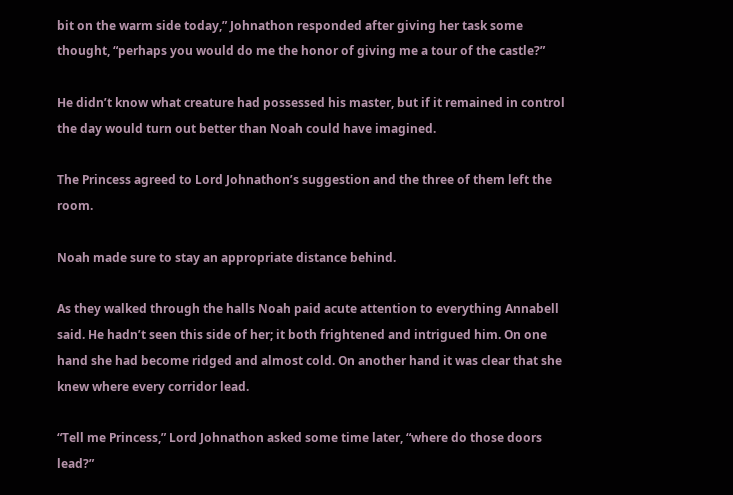bit on the warm side today,” Johnathon responded after giving her task some thought, “perhaps you would do me the honor of giving me a tour of the castle?”

He didn’t know what creature had possessed his master, but if it remained in control the day would turn out better than Noah could have imagined.

The Princess agreed to Lord Johnathon’s suggestion and the three of them left the room.

Noah made sure to stay an appropriate distance behind.

As they walked through the halls Noah paid acute attention to everything Annabell said. He hadn’t seen this side of her; it both frightened and intrigued him. On one hand she had become ridged and almost cold. On another hand it was clear that she knew where every corridor lead.

“Tell me Princess,” Lord Johnathon asked some time later, “where do those doors lead?”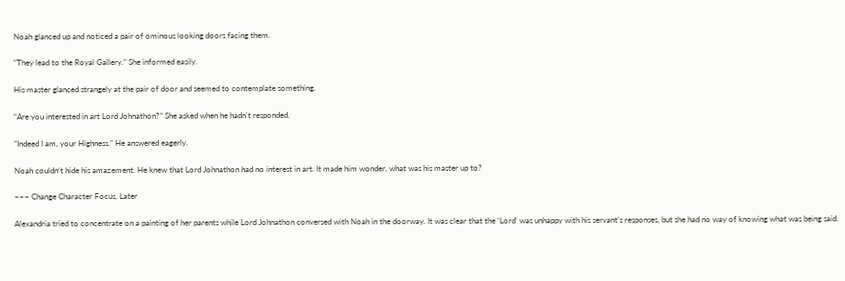Noah glanced up and noticed a pair of ominous looking doors facing them.

“They lead to the Royal Gallery.” She informed easily.

His master glanced strangely at the pair of door and seemed to contemplate something.

“Are you interested in art Lord Johnathon?” She asked when he hadn’t responded.

“Indeed I am, your Highness.” He answered eagerly.

Noah couldn’t hide his amazement. He knew that Lord Johnathon had no interest in art. It made him wonder, what was his master up to?

~~~ Change Character Focus, Later

Alexandria tried to concentrate on a painting of her parents while Lord Johnathon conversed with Noah in the doorway. It was clear that the ‘Lord’ was unhappy with his servant’s responses, but she had no way of knowing what was being said.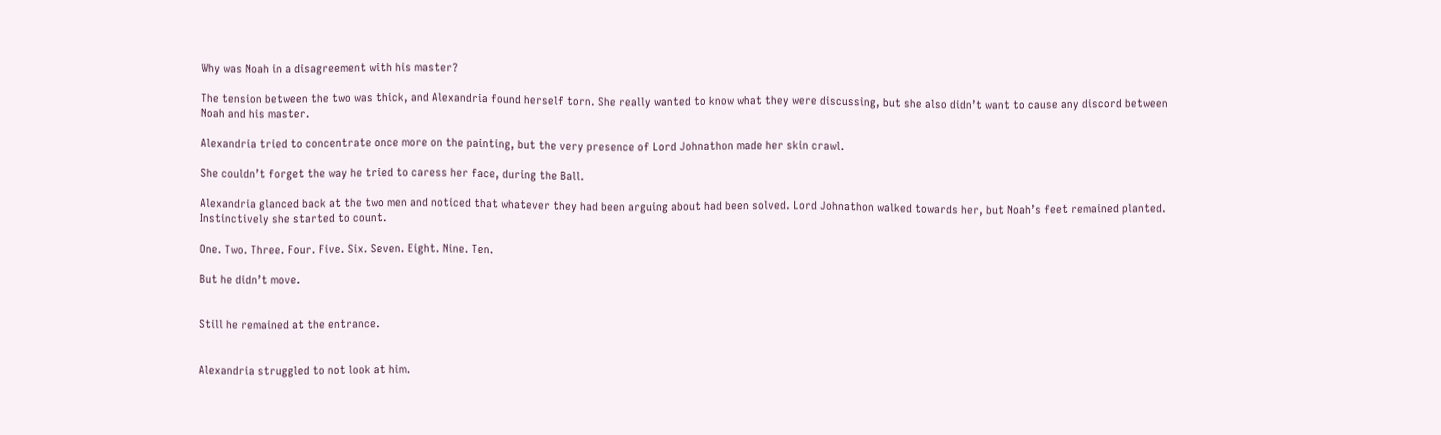Why was Noah in a disagreement with his master?

The tension between the two was thick, and Alexandria found herself torn. She really wanted to know what they were discussing, but she also didn’t want to cause any discord between Noah and his master.

Alexandria tried to concentrate once more on the painting, but the very presence of Lord Johnathon made her skin crawl.

She couldn’t forget the way he tried to caress her face, during the Ball.

Alexandria glanced back at the two men and noticed that whatever they had been arguing about had been solved. Lord Johnathon walked towards her, but Noah’s feet remained planted. Instinctively she started to count.

One. Two. Three. Four. Five. Six. Seven. Eight. Nine. Ten.

But he didn’t move.


Still he remained at the entrance.


Alexandria struggled to not look at him.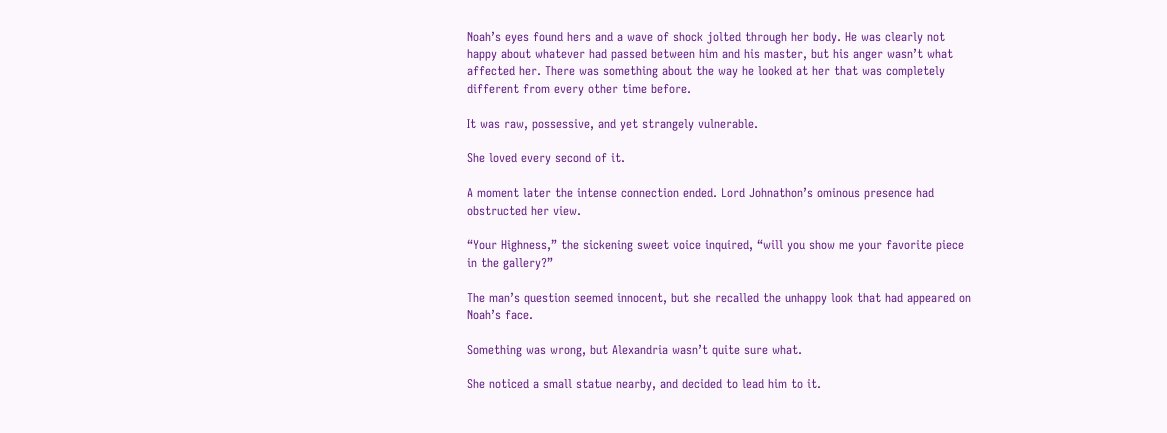Noah’s eyes found hers and a wave of shock jolted through her body. He was clearly not happy about whatever had passed between him and his master, but his anger wasn’t what affected her. There was something about the way he looked at her that was completely different from every other time before.

It was raw, possessive, and yet strangely vulnerable.

She loved every second of it.

A moment later the intense connection ended. Lord Johnathon’s ominous presence had obstructed her view.

“Your Highness,” the sickening sweet voice inquired, “will you show me your favorite piece in the gallery?”

The man’s question seemed innocent, but she recalled the unhappy look that had appeared on Noah’s face.

Something was wrong, but Alexandria wasn’t quite sure what.

She noticed a small statue nearby, and decided to lead him to it.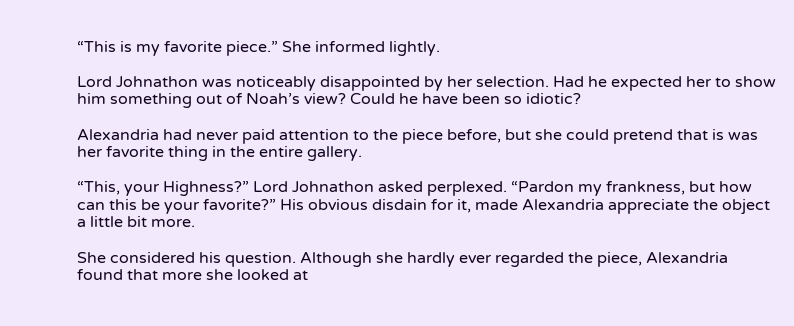“This is my favorite piece.” She informed lightly.

Lord Johnathon was noticeably disappointed by her selection. Had he expected her to show him something out of Noah’s view? Could he have been so idiotic?

Alexandria had never paid attention to the piece before, but she could pretend that is was her favorite thing in the entire gallery.

“This, your Highness?” Lord Johnathon asked perplexed. “Pardon my frankness, but how can this be your favorite?” His obvious disdain for it, made Alexandria appreciate the object a little bit more.

She considered his question. Although she hardly ever regarded the piece, Alexandria found that more she looked at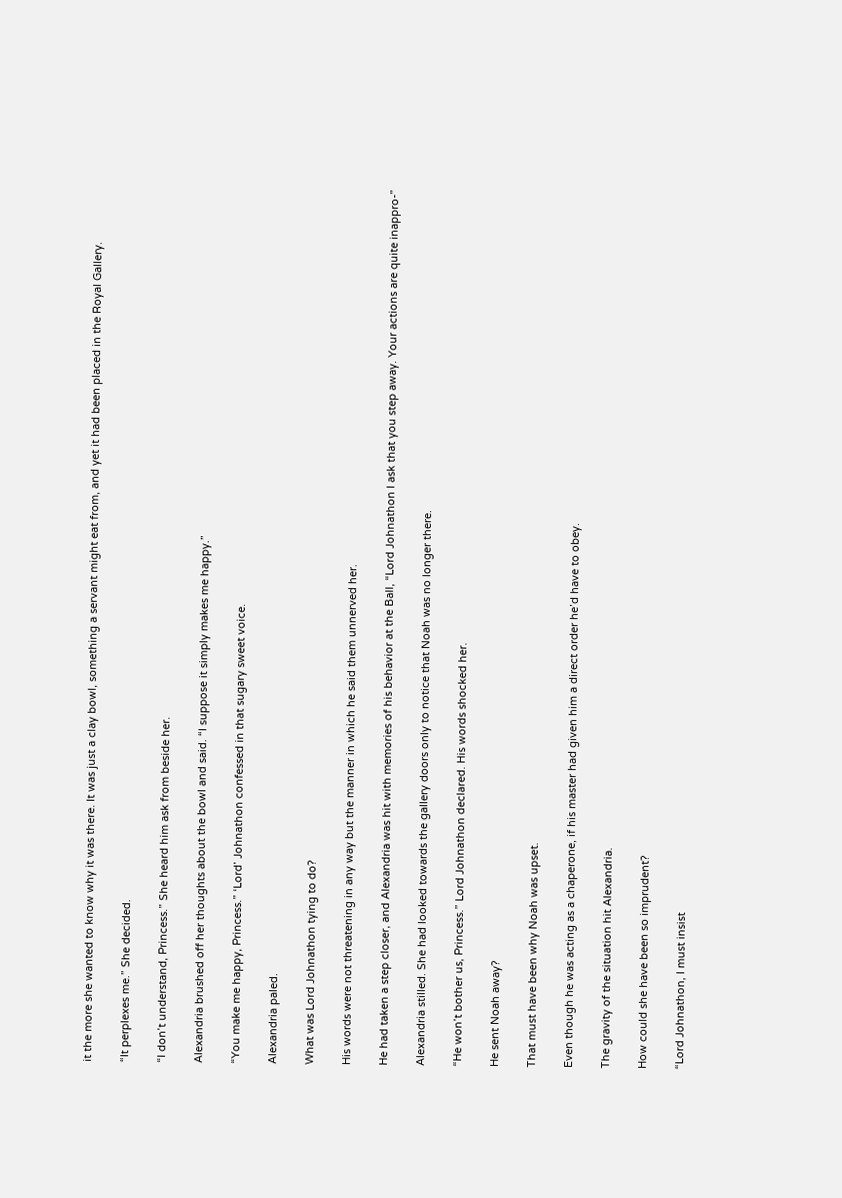it the more she wanted to know why it was there. It was just a clay bowl, something a servant might eat from, and yet it had been placed in the Royal Gallery.

“It perplexes me.” She decided.

“I don’t understand, Princess.” She heard him ask from beside her.

Alexandria brushed off her thoughts about the bowl and said. “I suppose it simply makes me happy.”

“You make me happy, Princess.” ‘Lord’ Johnathon confessed in that sugary sweet voice.

Alexandria paled.

What was Lord Johnathon tying to do?

His words were not threatening in any way but the manner in which he said them unnerved her.

He had taken a step closer, and Alexandria was hit with memories of his behavior at the Ball, “Lord Johnathon I ask that you step away. Your actions are quite inappro-”

Alexandria stilled. She had looked towards the gallery doors only to notice that Noah was no longer there.

“He won’t bother us, Princess.” Lord Johnathon declared. His words shocked her.

He sent Noah away?

That must have been why Noah was upset.

Even though he was acting as a chaperone, if his master had given him a direct order he’d have to obey.

The gravity of the situation hit Alexandria.

How could she have been so imprudent?

“Lord Johnathon, I must insist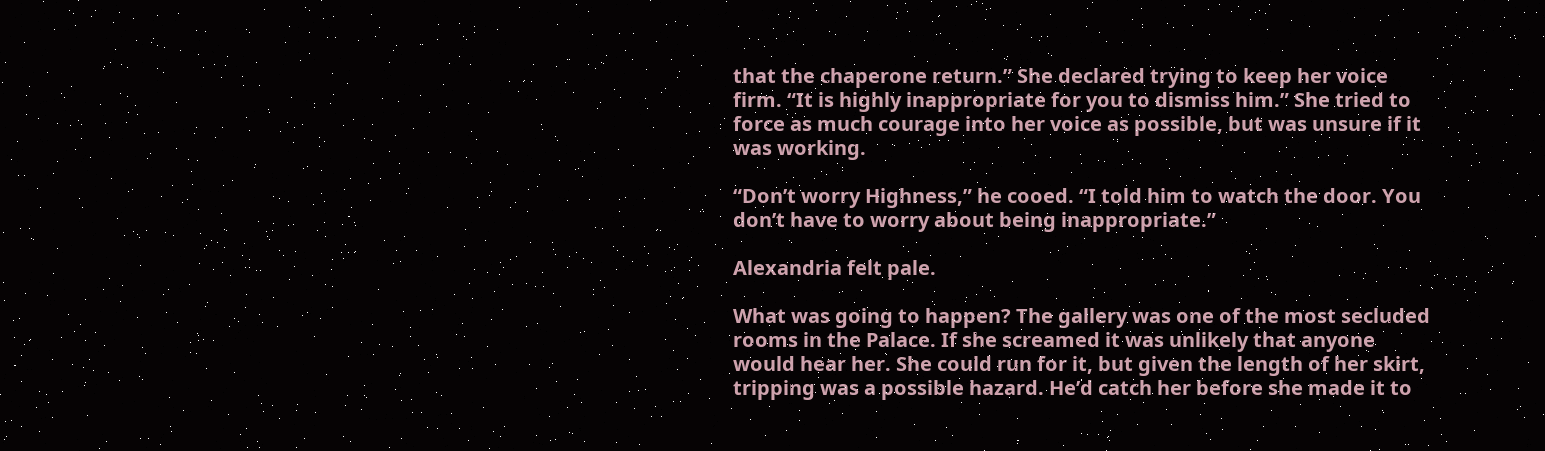that the chaperone return.” She declared trying to keep her voice firm. “It is highly inappropriate for you to dismiss him.” She tried to force as much courage into her voice as possible, but was unsure if it was working.

“Don’t worry Highness,” he cooed. “I told him to watch the door. You don’t have to worry about being inappropriate.”

Alexandria felt pale.

What was going to happen? The gallery was one of the most secluded rooms in the Palace. If she screamed it was unlikely that anyone would hear her. She could run for it, but given the length of her skirt, tripping was a possible hazard. He’d catch her before she made it to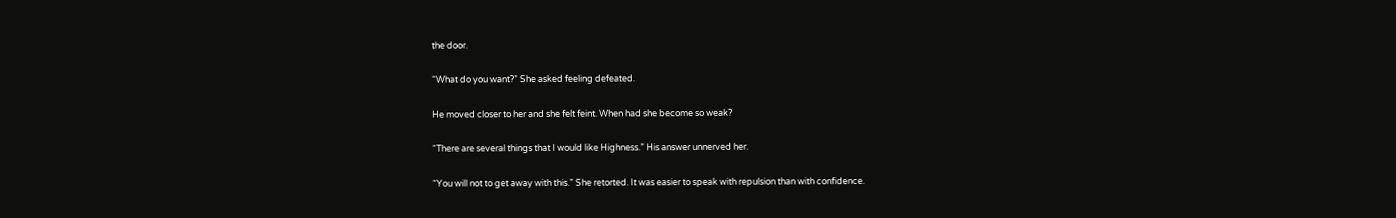the door.

“What do you want?” She asked feeling defeated.

He moved closer to her and she felt feint. When had she become so weak?

“There are several things that I would like Highness.” His answer unnerved her.

“You will not to get away with this.” She retorted. It was easier to speak with repulsion than with confidence.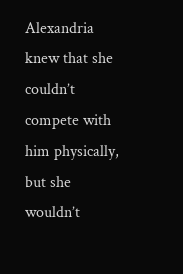Alexandria knew that she couldn’t compete with him physically, but she wouldn’t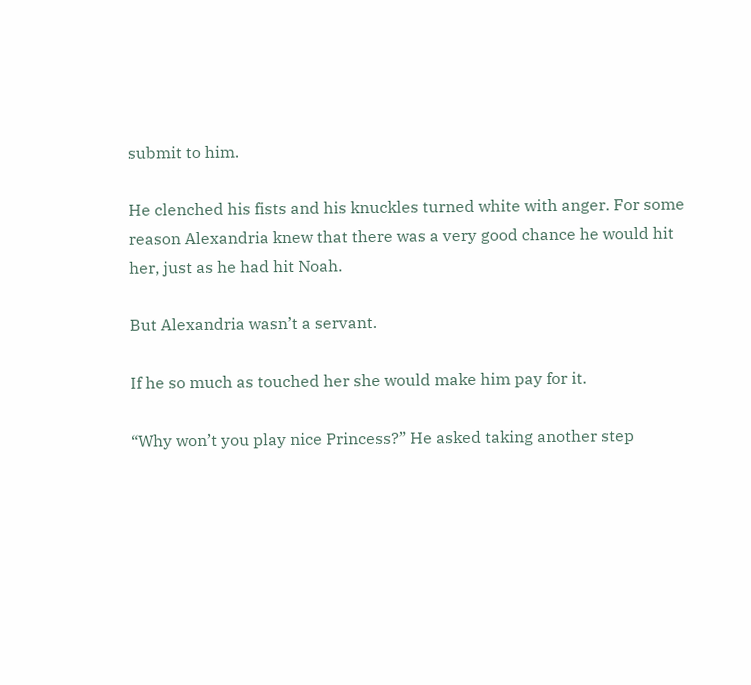submit to him.

He clenched his fists and his knuckles turned white with anger. For some reason Alexandria knew that there was a very good chance he would hit her, just as he had hit Noah.

But Alexandria wasn’t a servant.

If he so much as touched her she would make him pay for it.

“Why won’t you play nice Princess?” He asked taking another step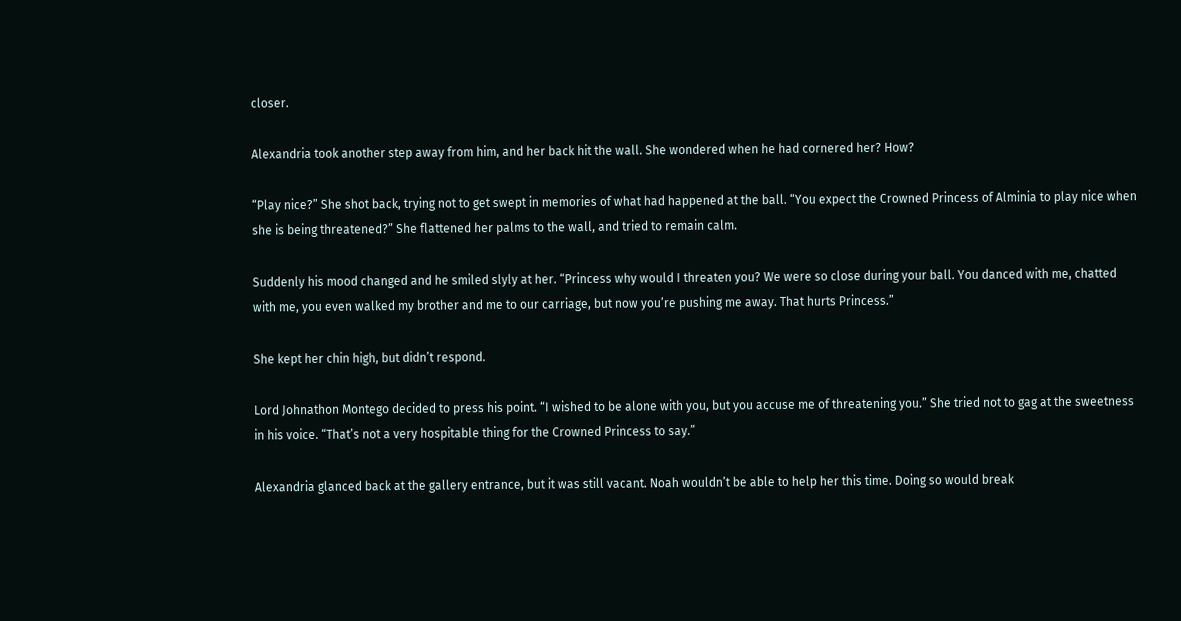closer.

Alexandria took another step away from him, and her back hit the wall. She wondered when he had cornered her? How?

“Play nice?” She shot back, trying not to get swept in memories of what had happened at the ball. “You expect the Crowned Princess of Alminia to play nice when she is being threatened?” She flattened her palms to the wall, and tried to remain calm.

Suddenly his mood changed and he smiled slyly at her. “Princess why would I threaten you? We were so close during your ball. You danced with me, chatted with me, you even walked my brother and me to our carriage, but now you’re pushing me away. That hurts Princess.”

She kept her chin high, but didn’t respond.

Lord Johnathon Montego decided to press his point. “I wished to be alone with you, but you accuse me of threatening you.” She tried not to gag at the sweetness in his voice. “That’s not a very hospitable thing for the Crowned Princess to say.”

Alexandria glanced back at the gallery entrance, but it was still vacant. Noah wouldn’t be able to help her this time. Doing so would break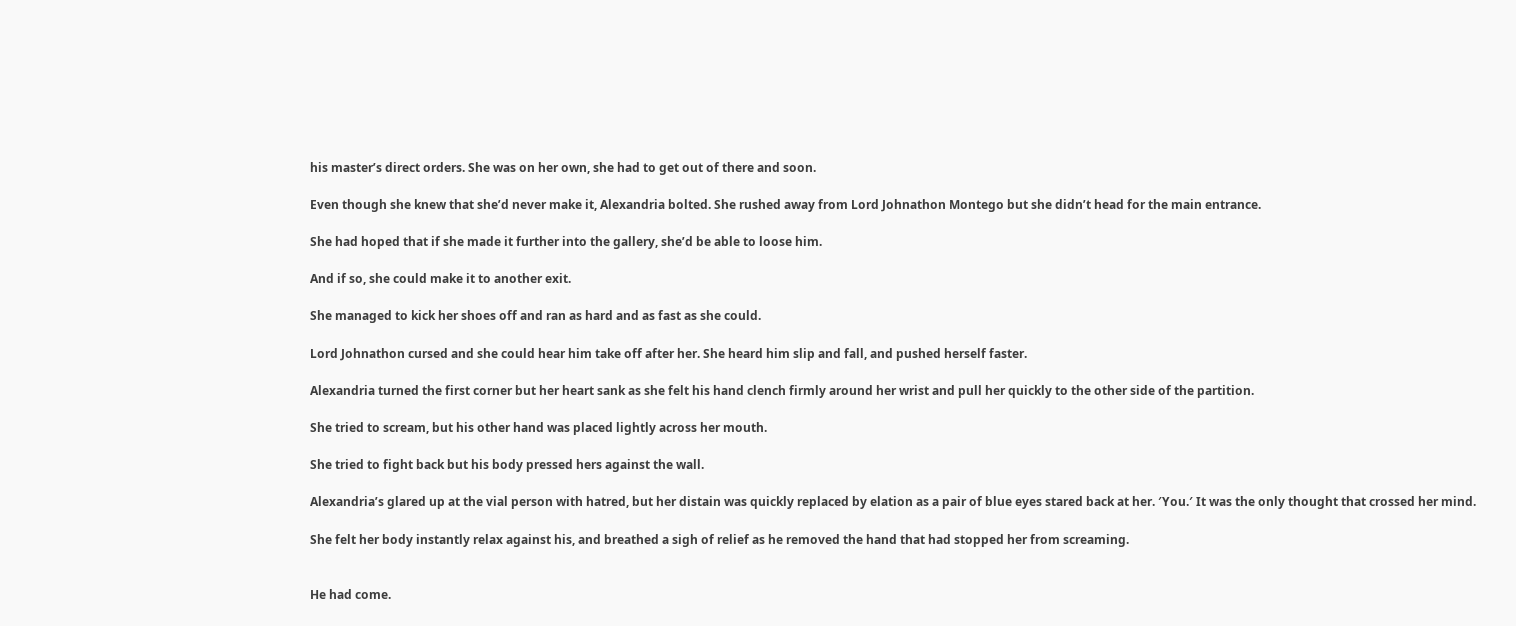his master’s direct orders. She was on her own, she had to get out of there and soon.

Even though she knew that she’d never make it, Alexandria bolted. She rushed away from Lord Johnathon Montego but she didn’t head for the main entrance.

She had hoped that if she made it further into the gallery, she’d be able to loose him.

And if so, she could make it to another exit.

She managed to kick her shoes off and ran as hard and as fast as she could.

Lord Johnathon cursed and she could hear him take off after her. She heard him slip and fall, and pushed herself faster.

Alexandria turned the first corner but her heart sank as she felt his hand clench firmly around her wrist and pull her quickly to the other side of the partition.

She tried to scream, but his other hand was placed lightly across her mouth.

She tried to fight back but his body pressed hers against the wall.

Alexandria’s glared up at the vial person with hatred, but her distain was quickly replaced by elation as a pair of blue eyes stared back at her. ′You.′ It was the only thought that crossed her mind.

She felt her body instantly relax against his, and breathed a sigh of relief as he removed the hand that had stopped her from screaming.


He had come.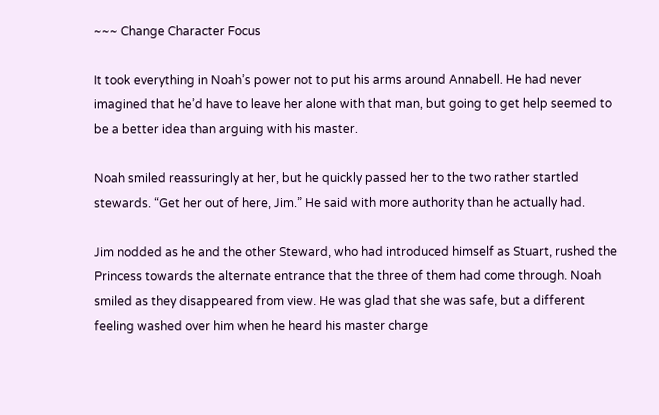~~~ Change Character Focus

It took everything in Noah’s power not to put his arms around Annabell. He had never imagined that he’d have to leave her alone with that man, but going to get help seemed to be a better idea than arguing with his master.

Noah smiled reassuringly at her, but he quickly passed her to the two rather startled stewards. “Get her out of here, Jim.” He said with more authority than he actually had.

Jim nodded as he and the other Steward, who had introduced himself as Stuart, rushed the Princess towards the alternate entrance that the three of them had come through. Noah smiled as they disappeared from view. He was glad that she was safe, but a different feeling washed over him when he heard his master charge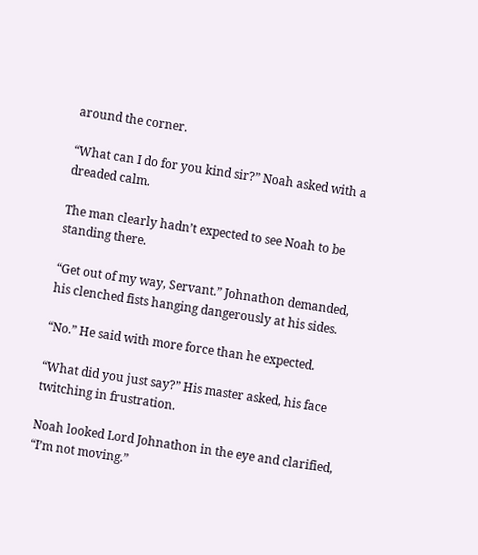around the corner.

“What can I do for you kind sir?” Noah asked with a dreaded calm.

The man clearly hadn’t expected to see Noah to be standing there.

“Get out of my way, Servant.” Johnathon demanded, his clenched fists hanging dangerously at his sides.

“No.” He said with more force than he expected.

“What did you just say?” His master asked, his face twitching in frustration.

Noah looked Lord Johnathon in the eye and clarified, “I’m not moving.”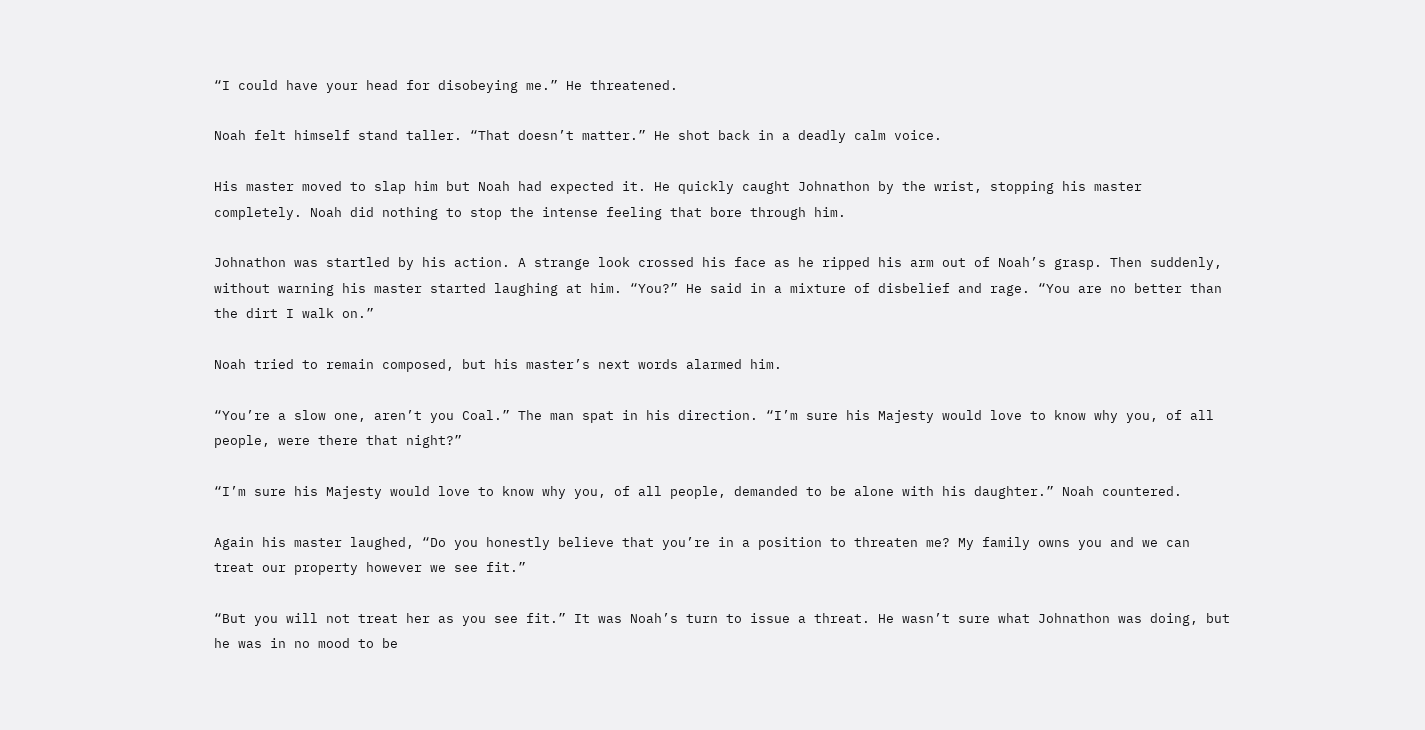“I could have your head for disobeying me.” He threatened.

Noah felt himself stand taller. “That doesn’t matter.” He shot back in a deadly calm voice.

His master moved to slap him but Noah had expected it. He quickly caught Johnathon by the wrist, stopping his master completely. Noah did nothing to stop the intense feeling that bore through him.

Johnathon was startled by his action. A strange look crossed his face as he ripped his arm out of Noah’s grasp. Then suddenly, without warning his master started laughing at him. “You?” He said in a mixture of disbelief and rage. “You are no better than the dirt I walk on.”

Noah tried to remain composed, but his master’s next words alarmed him.

“You’re a slow one, aren’t you Coal.” The man spat in his direction. “I’m sure his Majesty would love to know why you, of all people, were there that night?”

“I’m sure his Majesty would love to know why you, of all people, demanded to be alone with his daughter.” Noah countered.

Again his master laughed, “Do you honestly believe that you’re in a position to threaten me? My family owns you and we can treat our property however we see fit.”

“But you will not treat her as you see fit.” It was Noah’s turn to issue a threat. He wasn’t sure what Johnathon was doing, but he was in no mood to be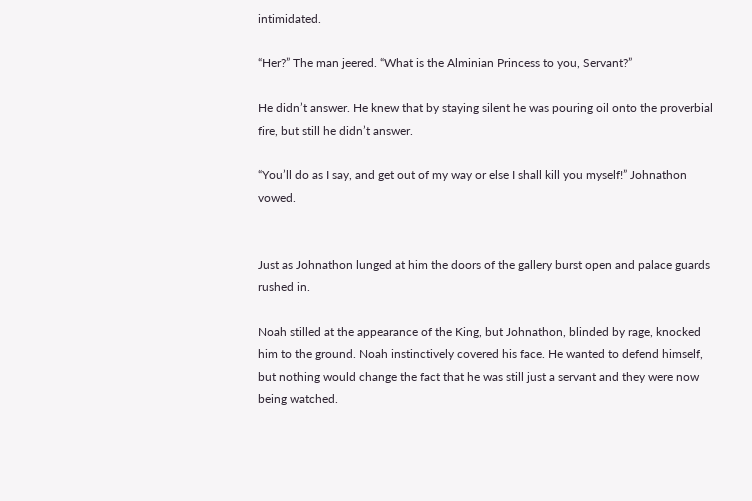intimidated.

“Her?” The man jeered. “What is the Alminian Princess to you, Servant?”

He didn’t answer. He knew that by staying silent he was pouring oil onto the proverbial fire, but still he didn’t answer.

“You’ll do as I say, and get out of my way or else I shall kill you myself!” Johnathon vowed.


Just as Johnathon lunged at him the doors of the gallery burst open and palace guards rushed in.

Noah stilled at the appearance of the King, but Johnathon, blinded by rage, knocked him to the ground. Noah instinctively covered his face. He wanted to defend himself, but nothing would change the fact that he was still just a servant and they were now being watched.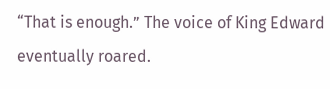“That is enough.” The voice of King Edward eventually roared.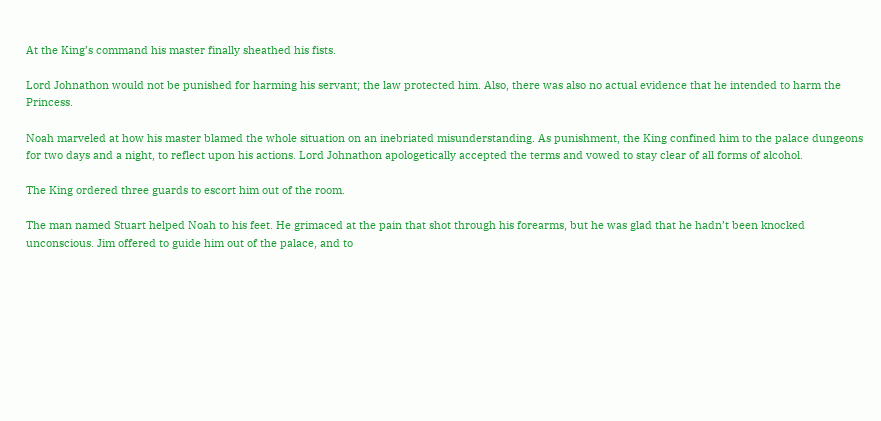At the King’s command his master finally sheathed his fists.

Lord Johnathon would not be punished for harming his servant; the law protected him. Also, there was also no actual evidence that he intended to harm the Princess.

Noah marveled at how his master blamed the whole situation on an inebriated misunderstanding. As punishment, the King confined him to the palace dungeons for two days and a night, to reflect upon his actions. Lord Johnathon apologetically accepted the terms and vowed to stay clear of all forms of alcohol.

The King ordered three guards to escort him out of the room.

The man named Stuart helped Noah to his feet. He grimaced at the pain that shot through his forearms, but he was glad that he hadn’t been knocked unconscious. Jim offered to guide him out of the palace, and to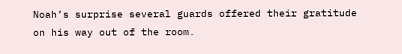Noah’s surprise several guards offered their gratitude on his way out of the room.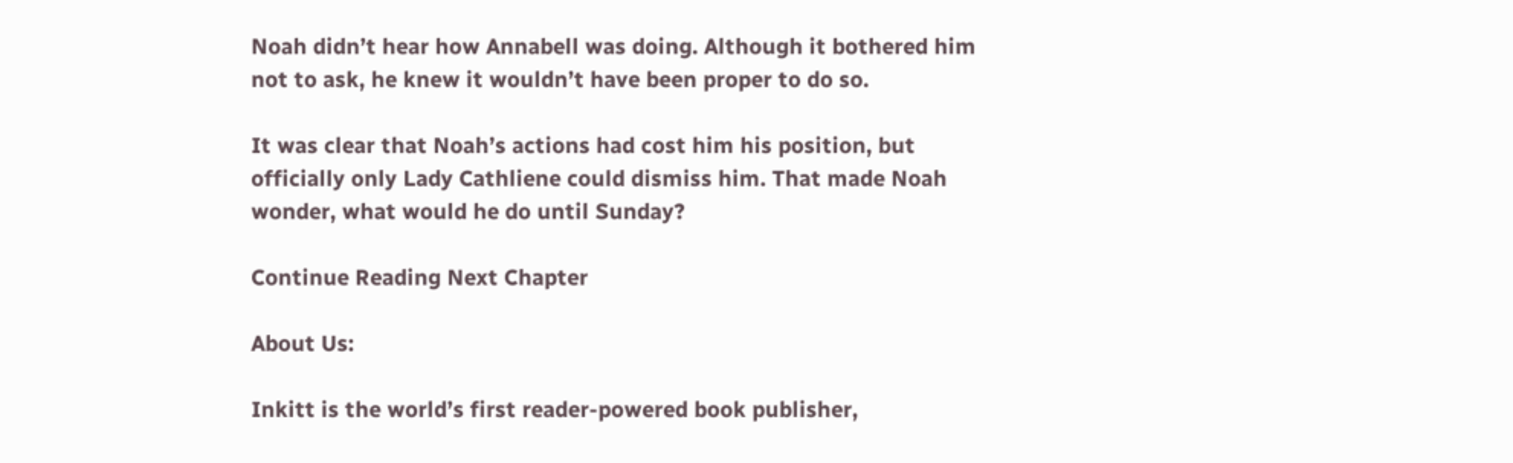Noah didn’t hear how Annabell was doing. Although it bothered him not to ask, he knew it wouldn’t have been proper to do so.

It was clear that Noah’s actions had cost him his position, but officially only Lady Cathliene could dismiss him. That made Noah wonder, what would he do until Sunday?

Continue Reading Next Chapter

About Us:

Inkitt is the world’s first reader-powered book publisher,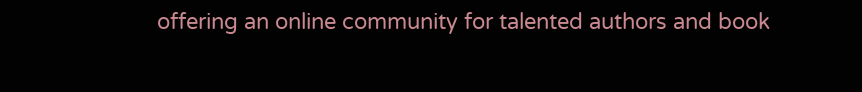offering an online community for talented authors and book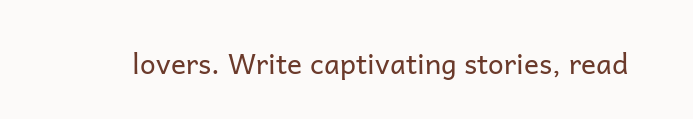lovers. Write captivating stories, read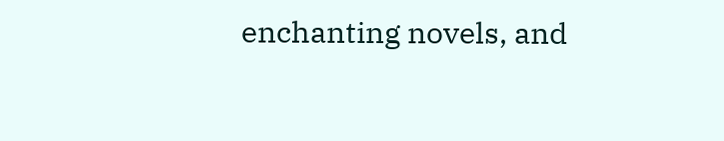enchanting novels, and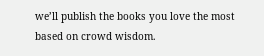we’ll publish the books you love the most based on crowd wisdom.